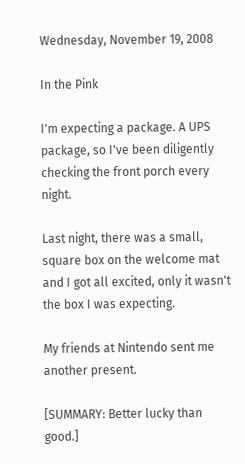Wednesday, November 19, 2008

In the Pink

I'm expecting a package. A UPS package, so I've been diligently checking the front porch every night.

Last night, there was a small, square box on the welcome mat and I got all excited, only it wasn't the box I was expecting.

My friends at Nintendo sent me another present.

[SUMMARY: Better lucky than good.]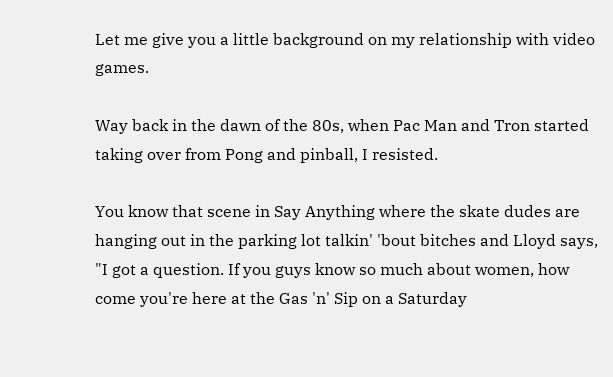Let me give you a little background on my relationship with video games.

Way back in the dawn of the 80s, when Pac Man and Tron started taking over from Pong and pinball, I resisted.

You know that scene in Say Anything where the skate dudes are hanging out in the parking lot talkin' 'bout bitches and Lloyd says, "I got a question. If you guys know so much about women, how come you're here at the Gas 'n' Sip on a Saturday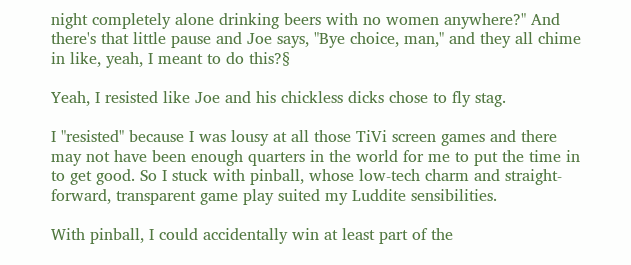night completely alone drinking beers with no women anywhere?" And there's that little pause and Joe says, "Bye choice, man," and they all chime in like, yeah, I meant to do this?§

Yeah, I resisted like Joe and his chickless dicks chose to fly stag.

I "resisted" because I was lousy at all those TiVi screen games and there may not have been enough quarters in the world for me to put the time in to get good. So I stuck with pinball, whose low-tech charm and straight-forward, transparent game play suited my Luddite sensibilities.

With pinball, I could accidentally win at least part of the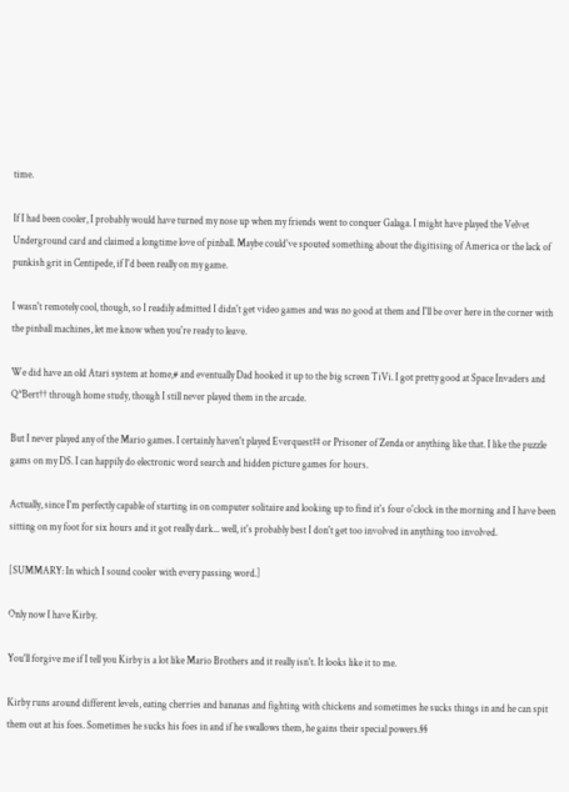time.

If I had been cooler, I probably would have turned my nose up when my friends went to conquer Galaga. I might have played the Velvet Underground card and claimed a longtime love of pinball. Maybe could've spouted something about the digitising of America or the lack of punkish grit in Centipede, if I'd been really on my game.

I wasn't remotely cool, though, so I readily admitted I didn't get video games and was no good at them and I'll be over here in the corner with the pinball machines, let me know when you're ready to leave.

We did have an old Atari system at home,# and eventually Dad hooked it up to the big screen TiVi. I got pretty good at Space Invaders and Q*Bert†† through home study, though I still never played them in the arcade.

But I never played any of the Mario games. I certainly haven't played Everquest‡‡ or Prisoner of Zenda or anything like that. I like the puzzle gams on my DS. I can happily do electronic word search and hidden picture games for hours.

Actually, since I'm perfectly capable of starting in on computer solitaire and looking up to find it's four o'clock in the morning and I have been sitting on my foot for six hours and it got really dark... well, it's probably best I don't get too involved in anything too involved.

[SUMMARY: In which I sound cooler with every passing word.]

Only now I have Kirby.

You'll forgive me if I tell you Kirby is a lot like Mario Brothers and it really isn't. It looks like it to me.

Kirby runs around different levels, eating cherries and bananas and fighting with chickens and sometimes he sucks things in and he can spit them out at his foes. Sometimes he sucks his foes in and if he swallows them, he gains their special powers.§§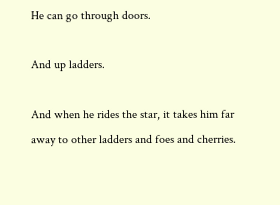He can go through doors.

And up ladders.

And when he rides the star, it takes him far away to other ladders and foes and cherries.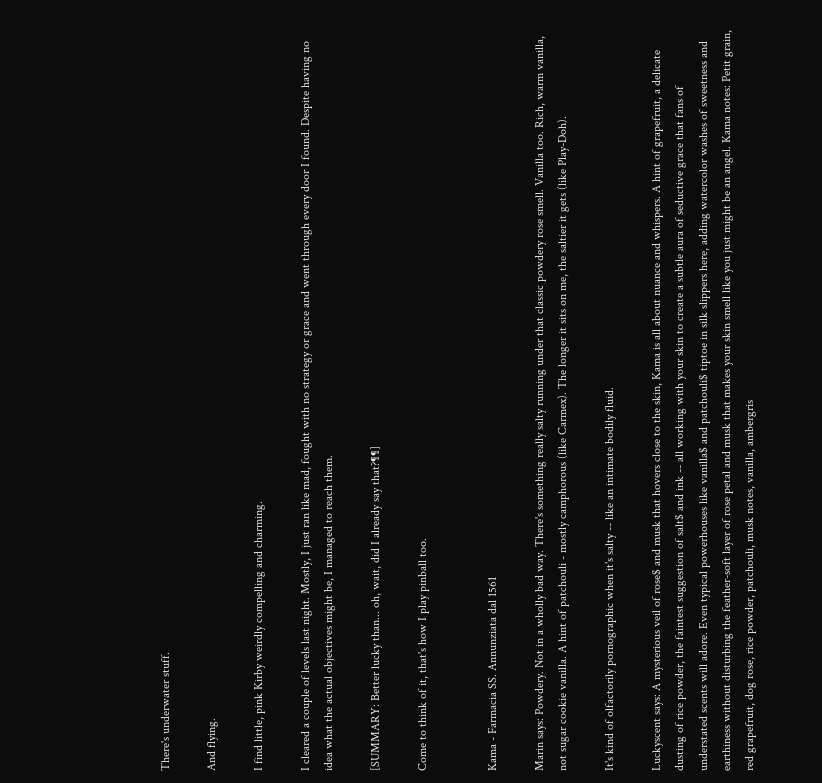There's underwater stuff.

And flying.

I find little, pink Kirby weirdly compelling and charming.

I cleared a couple of levels last night. Mostly, I just ran like mad, fought with no strategy or grace and went through every door I found. Despite having no idea what the actual objectives might be, I managed to reach them.

[SUMMARY: Better lucky than... oh, wait, did I already say that?¶¶]

Come to think of it, that's how I play pinball too.


Kama - Farmacia SS. Annunziata dal 1561

Marin says: Powdery. Not in a wholly bad way. There's something really salty running under that classic powdery rose smell. Vanilla too. Rich, warm vanilla, not sugar cookie vanilla. A hint of patchouli - mostly camphorous (like Carmex). The longer it sits on me, the saltier it gets (like Play-Doh).

It's kind of olfactorily pornographic when it's salty -- like an intimate bodily fluid.

Luckyscent says: A mysterious veil of rose$ and musk that hovers close to the skin, Kama is all about nuance and whispers. A hint of grapefruit, a delicate dusting of rice powder, the faintest suggestion of salt$ and ink -- all working with your skin to create a subtle aura of seductive grace that fans of understated scents will adore. Even typical powerhouses like vanilla$ and patchouli$ tiptoe in silk slippers here, adding watercolor washes of sweetness and earthiness without disturbing the feather-soft layer of rose petal and musk that makes your skin smell like you just might be an angel. Kama notes: Petit grain, red grapefruit, dog rose, rice powder, patchouli, musk notes, vanilla, ambergris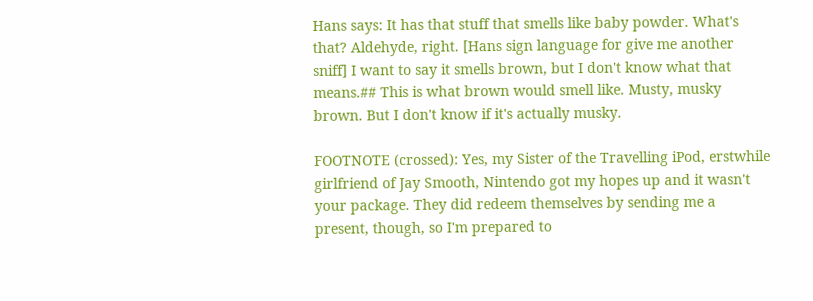Hans says: It has that stuff that smells like baby powder. What's that? Aldehyde, right. [Hans sign language for give me another sniff] I want to say it smells brown, but I don't know what that means.## This is what brown would smell like. Musty, musky brown. But I don't know if it's actually musky.

FOOTNOTE (crossed): Yes, my Sister of the Travelling iPod, erstwhile girlfriend of Jay Smooth, Nintendo got my hopes up and it wasn't your package. They did redeem themselves by sending me a present, though, so I'm prepared to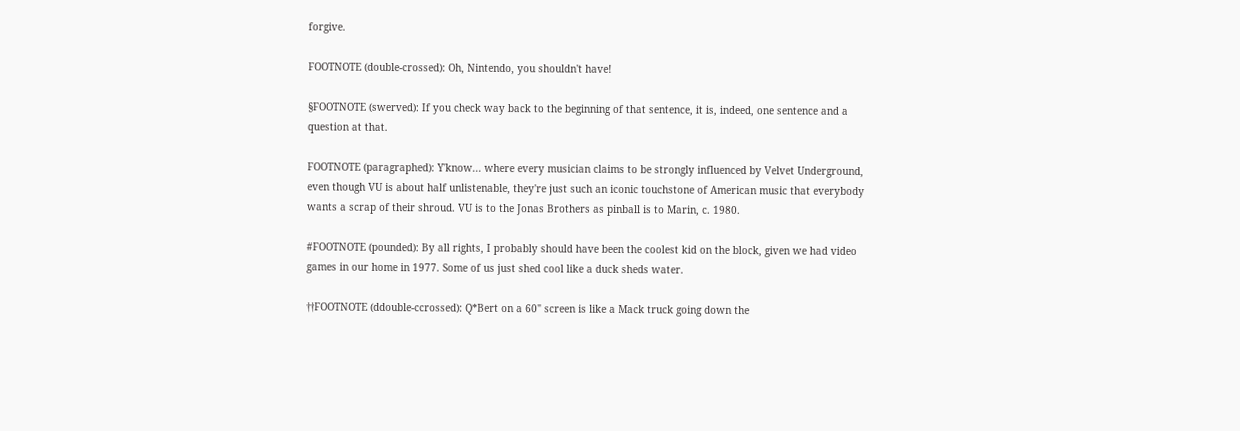forgive.

FOOTNOTE (double-crossed): Oh, Nintendo, you shouldn't have!

§FOOTNOTE (swerved): If you check way back to the beginning of that sentence, it is, indeed, one sentence and a question at that.

FOOTNOTE (paragraphed): Y'know... where every musician claims to be strongly influenced by Velvet Underground, even though VU is about half unlistenable, they're just such an iconic touchstone of American music that everybody wants a scrap of their shroud. VU is to the Jonas Brothers as pinball is to Marin, c. 1980.

#FOOTNOTE (pounded): By all rights, I probably should have been the coolest kid on the block, given we had video games in our home in 1977. Some of us just shed cool like a duck sheds water.

††FOOTNOTE (ddouble-ccrossed): Q*Bert on a 60" screen is like a Mack truck going down the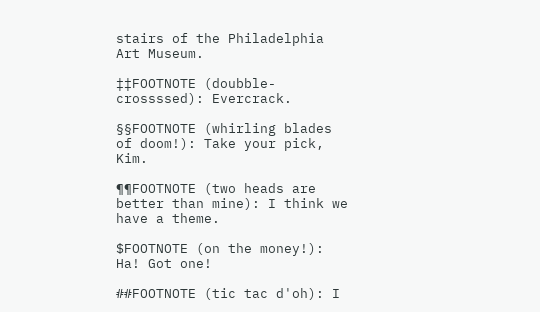stairs of the Philadelphia Art Museum.

‡‡FOOTNOTE (doubble-crossssed): Evercrack.

§§FOOTNOTE (whirling blades of doom!): Take your pick, Kim.

¶¶FOOTNOTE (two heads are better than mine): I think we have a theme.

$FOOTNOTE (on the money!): Ha! Got one!

##FOOTNOTE (tic tac d'oh): I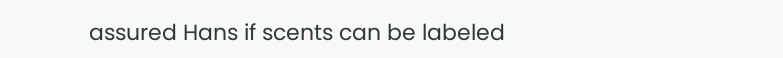assured Hans if scents can be labeled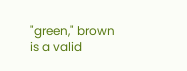"green," brown is a valid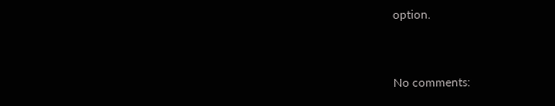option.


No comments: